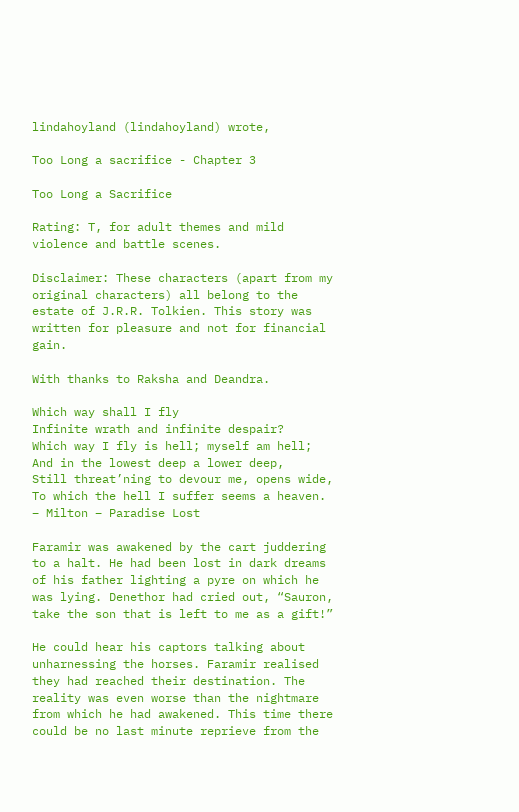lindahoyland (lindahoyland) wrote,

Too Long a sacrifice - Chapter 3

Too Long a Sacrifice

Rating: T, for adult themes and mild violence and battle scenes.

Disclaimer: These characters (apart from my original characters) all belong to the estate of J.R.R. Tolkien. This story was written for pleasure and not for financial gain.

With thanks to Raksha and Deandra.

Which way shall I fly
Infinite wrath and infinite despair?
Which way I fly is hell; myself am hell;
And in the lowest deep a lower deep,
Still threat’ning to devour me, opens wide,
To which the hell I suffer seems a heaven. – Milton – Paradise Lost

Faramir was awakened by the cart juddering to a halt. He had been lost in dark dreams of his father lighting a pyre on which he was lying. Denethor had cried out, “Sauron, take the son that is left to me as a gift!”

He could hear his captors talking about unharnessing the horses. Faramir realised they had reached their destination. The reality was even worse than the nightmare from which he had awakened. This time there could be no last minute reprieve from the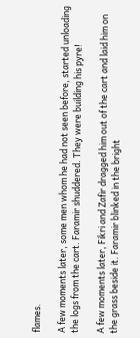flames.

A few moments later, some men whom he had not seen before, started unloading the logs from the cart. Faramir shuddered. They were building his pyre!

A few moments later, Fikri and Zafir dragged him out of the cart and laid him on the grass beside it. Faramir blinked in the bright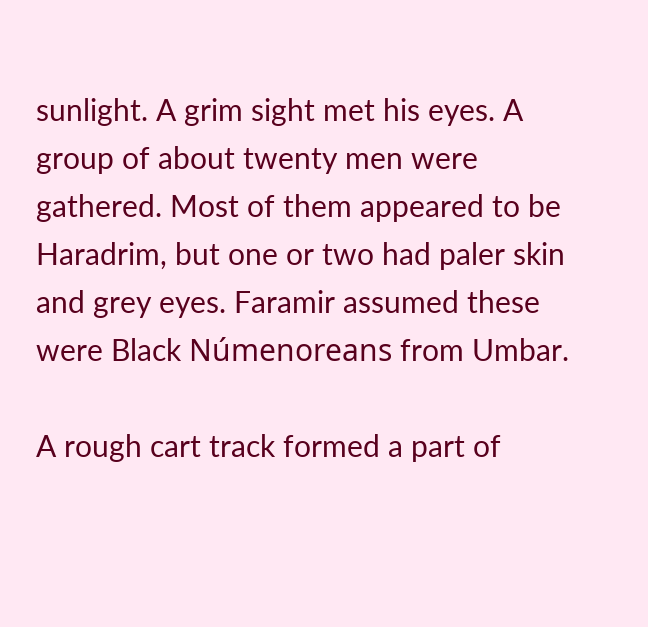sunlight. A grim sight met his eyes. A group of about twenty men were gathered. Most of them appeared to be Haradrim, but one or two had paler skin and grey eyes. Faramir assumed these were Black Númenoreans from Umbar.

A rough cart track formed a part of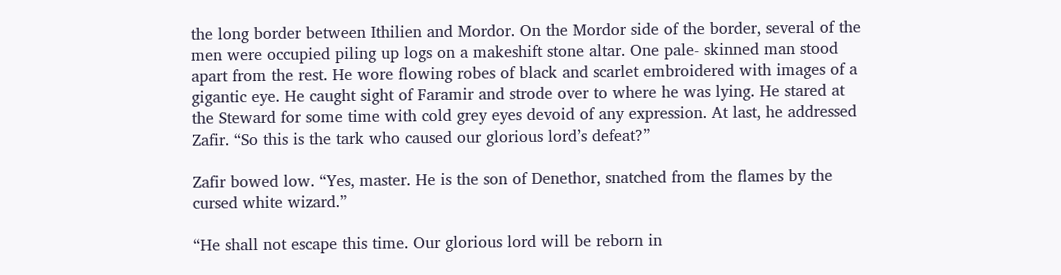the long border between Ithilien and Mordor. On the Mordor side of the border, several of the men were occupied piling up logs on a makeshift stone altar. One pale- skinned man stood apart from the rest. He wore flowing robes of black and scarlet embroidered with images of a gigantic eye. He caught sight of Faramir and strode over to where he was lying. He stared at the Steward for some time with cold grey eyes devoid of any expression. At last, he addressed Zafir. “So this is the tark who caused our glorious lord’s defeat?”

Zafir bowed low. “Yes, master. He is the son of Denethor, snatched from the flames by the cursed white wizard.”

“He shall not escape this time. Our glorious lord will be reborn in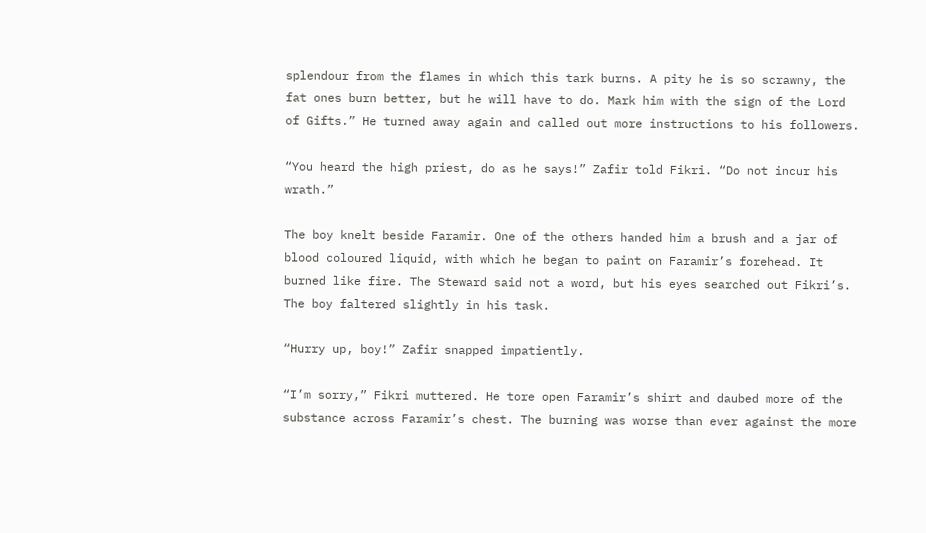splendour from the flames in which this tark burns. A pity he is so scrawny, the fat ones burn better, but he will have to do. Mark him with the sign of the Lord of Gifts.” He turned away again and called out more instructions to his followers.

“You heard the high priest, do as he says!” Zafir told Fikri. “Do not incur his wrath.”

The boy knelt beside Faramir. One of the others handed him a brush and a jar of blood coloured liquid, with which he began to paint on Faramir’s forehead. It burned like fire. The Steward said not a word, but his eyes searched out Fikri’s. The boy faltered slightly in his task.

“Hurry up, boy!” Zafir snapped impatiently.

“I’m sorry,” Fikri muttered. He tore open Faramir’s shirt and daubed more of the substance across Faramir’s chest. The burning was worse than ever against the more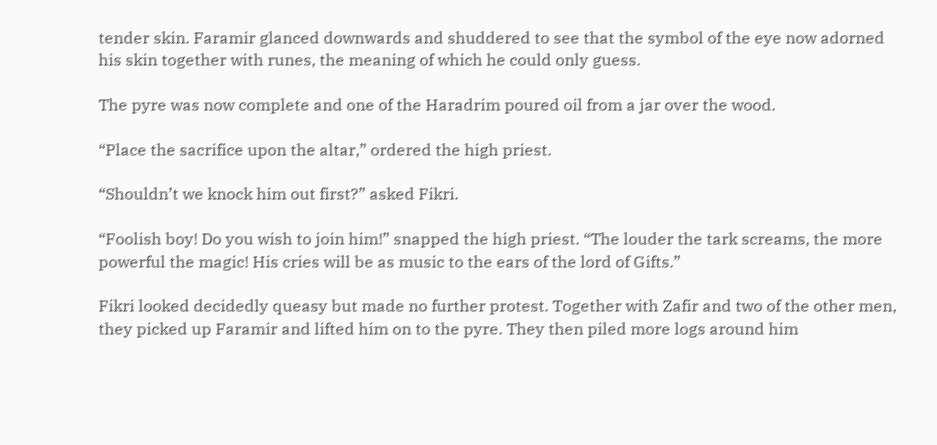tender skin. Faramir glanced downwards and shuddered to see that the symbol of the eye now adorned his skin together with runes, the meaning of which he could only guess.

The pyre was now complete and one of the Haradrim poured oil from a jar over the wood.

“Place the sacrifice upon the altar,” ordered the high priest.

“Shouldn’t we knock him out first?” asked Fikri.

“Foolish boy! Do you wish to join him!” snapped the high priest. “The louder the tark screams, the more powerful the magic! His cries will be as music to the ears of the lord of Gifts.”

Fikri looked decidedly queasy but made no further protest. Together with Zafir and two of the other men, they picked up Faramir and lifted him on to the pyre. They then piled more logs around him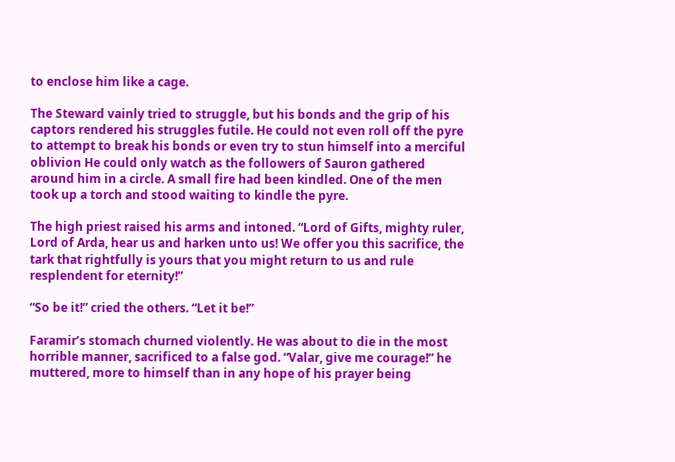to enclose him like a cage.

The Steward vainly tried to struggle, but his bonds and the grip of his captors rendered his struggles futile. He could not even roll off the pyre to attempt to break his bonds or even try to stun himself into a merciful oblivion He could only watch as the followers of Sauron gathered around him in a circle. A small fire had been kindled. One of the men took up a torch and stood waiting to kindle the pyre.

The high priest raised his arms and intoned. “Lord of Gifts, mighty ruler, Lord of Arda, hear us and harken unto us! We offer you this sacrifice, the tark that rightfully is yours that you might return to us and rule resplendent for eternity!”

“So be it!” cried the others. “Let it be!”

Faramir’s stomach churned violently. He was about to die in the most horrible manner, sacrificed to a false god. “Valar, give me courage!” he muttered, more to himself than in any hope of his prayer being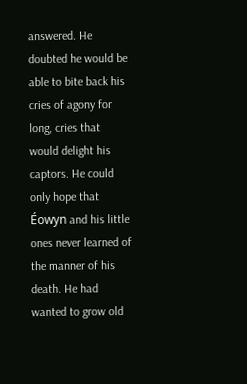answered. He doubted he would be able to bite back his cries of agony for long, cries that would delight his captors. He could only hope that Éowyn and his little ones never learned of the manner of his death. He had wanted to grow old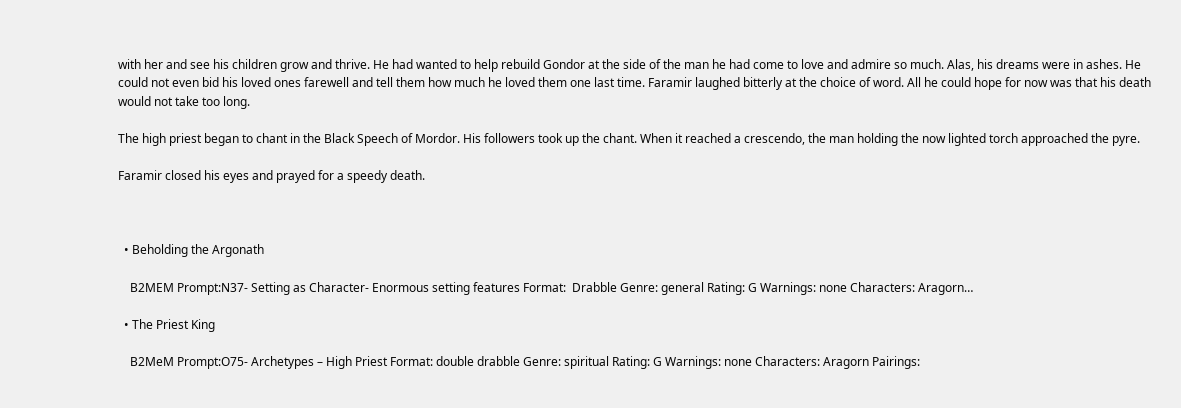with her and see his children grow and thrive. He had wanted to help rebuild Gondor at the side of the man he had come to love and admire so much. Alas, his dreams were in ashes. He could not even bid his loved ones farewell and tell them how much he loved them one last time. Faramir laughed bitterly at the choice of word. All he could hope for now was that his death would not take too long.

The high priest began to chant in the Black Speech of Mordor. His followers took up the chant. When it reached a crescendo, the man holding the now lighted torch approached the pyre.

Faramir closed his eyes and prayed for a speedy death.



  • Beholding the Argonath

    B2MEM Prompt:N37- Setting as Character- Enormous setting features Format:  Drabble Genre: general Rating: G Warnings: none Characters: Aragorn…

  • The Priest King

    B2MeM Prompt:O75- Archetypes – High Priest Format: double drabble Genre: spiritual Rating: G Warnings: none Characters: Aragorn Pairings: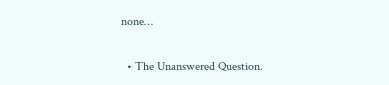none…

  • The Unanswered Question.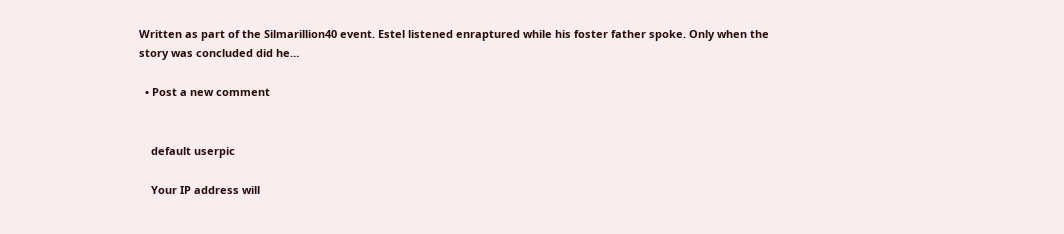Written as part of the Silmarillion40 event. Estel listened enraptured while his foster father spoke. Only when the story was concluded did he…

  • Post a new comment


    default userpic

    Your IP address will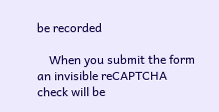be recorded

    When you submit the form an invisible reCAPTCHA check will be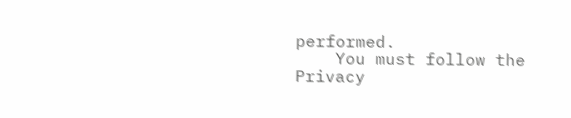performed.
    You must follow the Privacy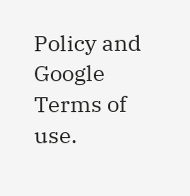Policy and Google Terms of use.